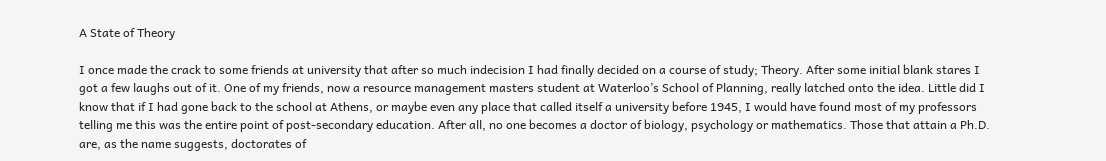A State of Theory

I once made the crack to some friends at university that after so much indecision I had finally decided on a course of study; Theory. After some initial blank stares I got a few laughs out of it. One of my friends, now a resource management masters student at Waterloo’s School of Planning, really latched onto the idea. Little did I know that if I had gone back to the school at Athens, or maybe even any place that called itself a university before 1945, I would have found most of my professors telling me this was the entire point of post-secondary education. After all, no one becomes a doctor of biology, psychology or mathematics. Those that attain a Ph.D. are, as the name suggests, doctorates of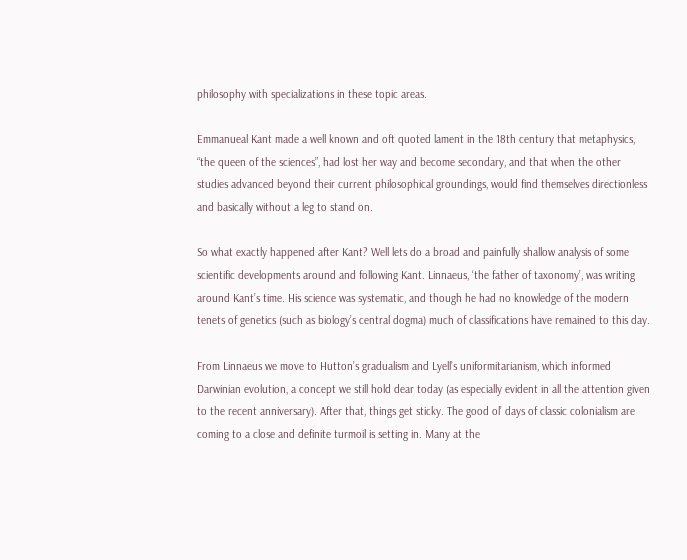philosophy with specializations in these topic areas.

Emmanueal Kant made a well known and oft quoted lament in the 18th century that metaphysics, “the queen of the sciences”, had lost her way and become secondary, and that when the other studies advanced beyond their current philosophical groundings, would find themselves directionless and basically without a leg to stand on.

So what exactly happened after Kant? Well lets do a broad and painfully shallow analysis of some scientific developments around and following Kant. Linnaeus, ‘the father of taxonomy’, was writing around Kant’s time. His science was systematic, and though he had no knowledge of the modern tenets of genetics (such as biology’s central dogma) much of classifications have remained to this day.

From Linnaeus we move to Hutton’s gradualism and Lyell’s uniformitarianism, which informed Darwinian evolution, a concept we still hold dear today (as especially evident in all the attention given to the recent anniversary). After that, things get sticky. The good ol’ days of classic colonialism are coming to a close and definite turmoil is setting in. Many at the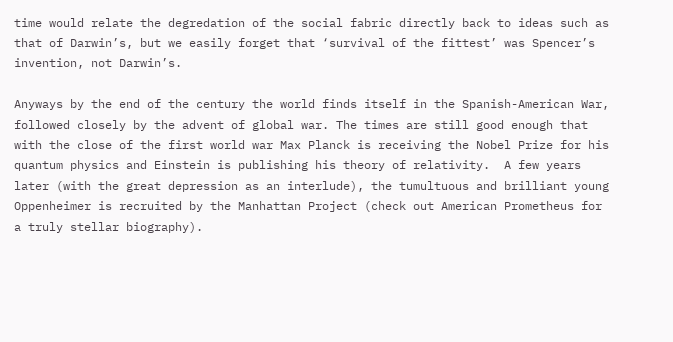time would relate the degredation of the social fabric directly back to ideas such as that of Darwin’s, but we easily forget that ‘survival of the fittest’ was Spencer’s invention, not Darwin’s.

Anyways by the end of the century the world finds itself in the Spanish-American War, followed closely by the advent of global war. The times are still good enough that with the close of the first world war Max Planck is receiving the Nobel Prize for his quantum physics and Einstein is publishing his theory of relativity.  A few years later (with the great depression as an interlude), the tumultuous and brilliant young Oppenheimer is recruited by the Manhattan Project (check out American Prometheus for a truly stellar biography).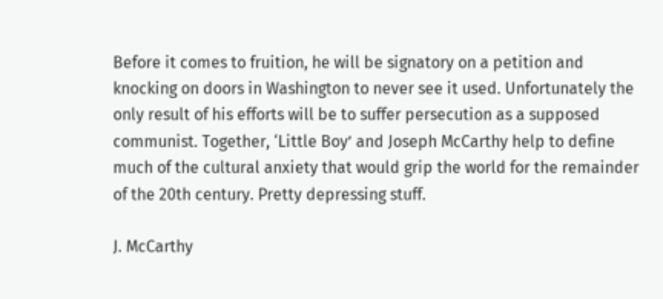Before it comes to fruition, he will be signatory on a petition and knocking on doors in Washington to never see it used. Unfortunately the only result of his efforts will be to suffer persecution as a supposed communist. Together, ‘Little Boy’ and Joseph McCarthy help to define much of the cultural anxiety that would grip the world for the remainder of the 20th century. Pretty depressing stuff.

J. McCarthy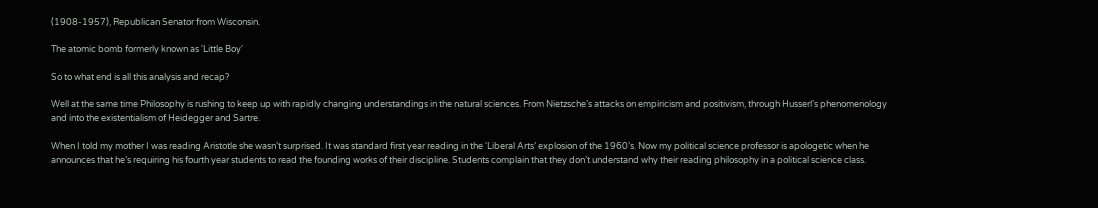(1908-1957), Republican Senator from Wisconsin.

The atomic bomb formerly known as 'Little Boy'

So to what end is all this analysis and recap?

Well at the same time Philosophy is rushing to keep up with rapidly changing understandings in the natural sciences. From Nietzsche’s attacks on empiricism and positivism, through Husserl’s phenomenology and into the existentialism of Heidegger and Sartre.

When I told my mother I was reading Aristotle she wasn’t surprised. It was standard first year reading in the ‘Liberal Arts’ explosion of the 1960’s. Now my political science professor is apologetic when he announces that he’s requiring his fourth year students to read the founding works of their discipline. Students complain that they don’t understand why their reading philosophy in a political science class.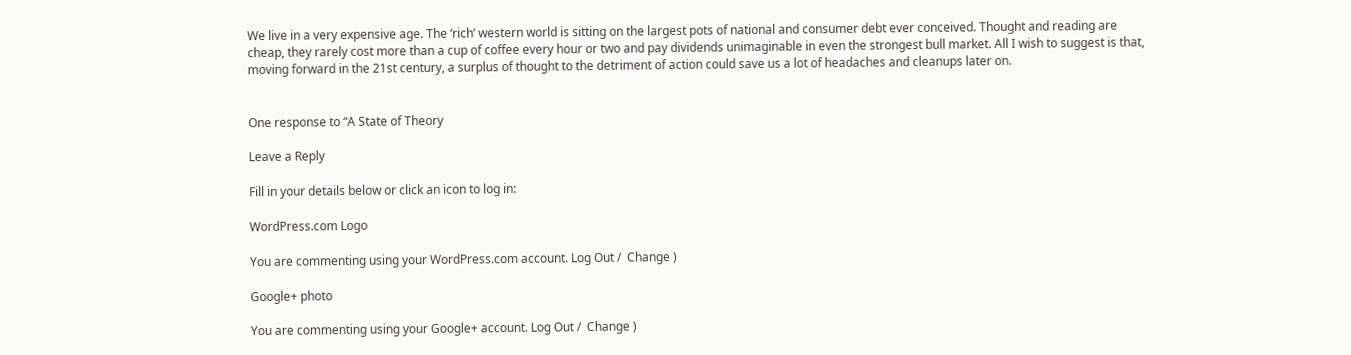We live in a very expensive age. The ‘rich’ western world is sitting on the largest pots of national and consumer debt ever conceived. Thought and reading are cheap, they rarely cost more than a cup of coffee every hour or two and pay dividends unimaginable in even the strongest bull market. All I wish to suggest is that, moving forward in the 21st century, a surplus of thought to the detriment of action could save us a lot of headaches and cleanups later on.


One response to “A State of Theory

Leave a Reply

Fill in your details below or click an icon to log in:

WordPress.com Logo

You are commenting using your WordPress.com account. Log Out /  Change )

Google+ photo

You are commenting using your Google+ account. Log Out /  Change )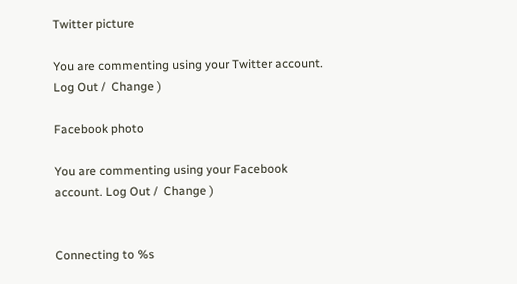Twitter picture

You are commenting using your Twitter account. Log Out /  Change )

Facebook photo

You are commenting using your Facebook account. Log Out /  Change )


Connecting to %s